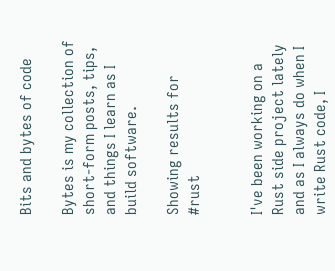Bits and bytes of code

Bytes is my collection of short-form posts, tips, and things I learn as I build software.

Showing results for #rust


I've been working on a Rust side project lately and as I always do when I write Rust code, I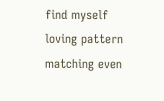find myself loving pattern matching even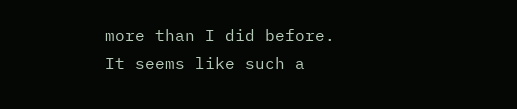more than I did before. It seems like such a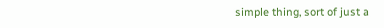simple thing, sort of just a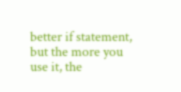better if statement, but the more you use it, the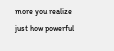more you realize just how powerful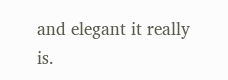and elegant it really is.